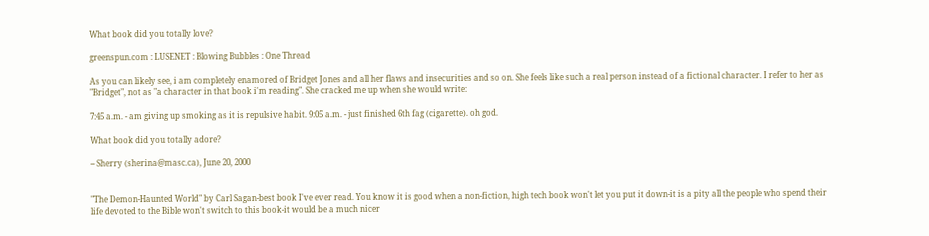What book did you totally love?

greenspun.com : LUSENET : Blowing Bubbles : One Thread

As you can likely see, i am completely enamored of Bridget Jones and all her flaws and insecurities and so on. She feels like such a real person instead of a fictional character. I refer to her as "Bridget", not as "a character in that book i'm reading". She cracked me up when she would write:

7:45 a.m. - am giving up smoking as it is repulsive habit. 9:05 a.m. - just finished 6th fag (cigarette). oh god.

What book did you totally adore?

-- Sherry (sherina@masc.ca), June 20, 2000


"The Demon-Haunted World" by Carl Sagan-best book I've ever read. You know it is good when a non-fiction, high tech book won't let you put it down-it is a pity all the people who spend their life devoted to the Bible won't switch to this book-it would be a much nicer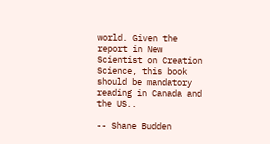world. Given the report in New Scientist on Creation Science, this book should be mandatory reading in Canada and the US..

-- Shane Budden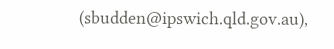(sbudden@ipswich.qld.gov.au),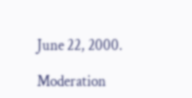June 22, 2000.

Moderation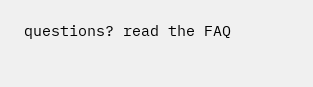questions? read the FAQ